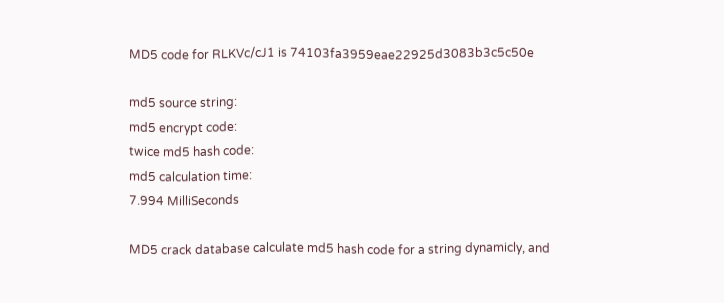MD5 code for RLKVc/cJ1 is 74103fa3959eae22925d3083b3c5c50e

md5 source string:
md5 encrypt code:
twice md5 hash code:
md5 calculation time:
7.994 MilliSeconds

MD5 crack database calculate md5 hash code for a string dynamicly, and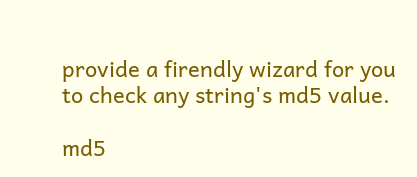provide a firendly wizard for you to check any string's md5 value.

md5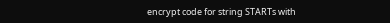encrypt code for string STARTs with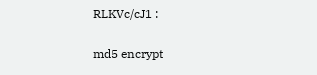RLKVc/cJ1 :

md5 encrypt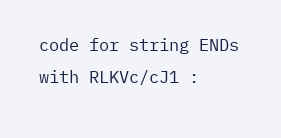code for string ENDs with RLKVc/cJ1 :